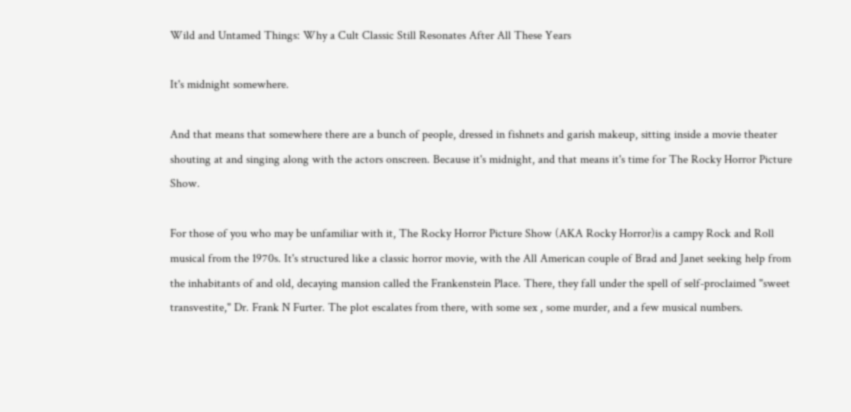Wild and Untamed Things: Why a Cult Classic Still Resonates After All These Years

It's midnight somewhere.

And that means that somewhere there are a bunch of people, dressed in fishnets and garish makeup, sitting inside a movie theater shouting at and singing along with the actors onscreen. Because it's midnight, and that means it's time for The Rocky Horror Picture Show.

For those of you who may be unfamiliar with it, The Rocky Horror Picture Show (AKA Rocky Horror)is a campy Rock and Roll musical from the 1970s. It's structured like a classic horror movie, with the All American couple of Brad and Janet seeking help from the inhabitants of and old, decaying mansion called the Frankenstein Place. There, they fall under the spell of self-proclaimed "sweet transvestite," Dr. Frank N Furter. The plot escalates from there, with some sex , some murder, and a few musical numbers.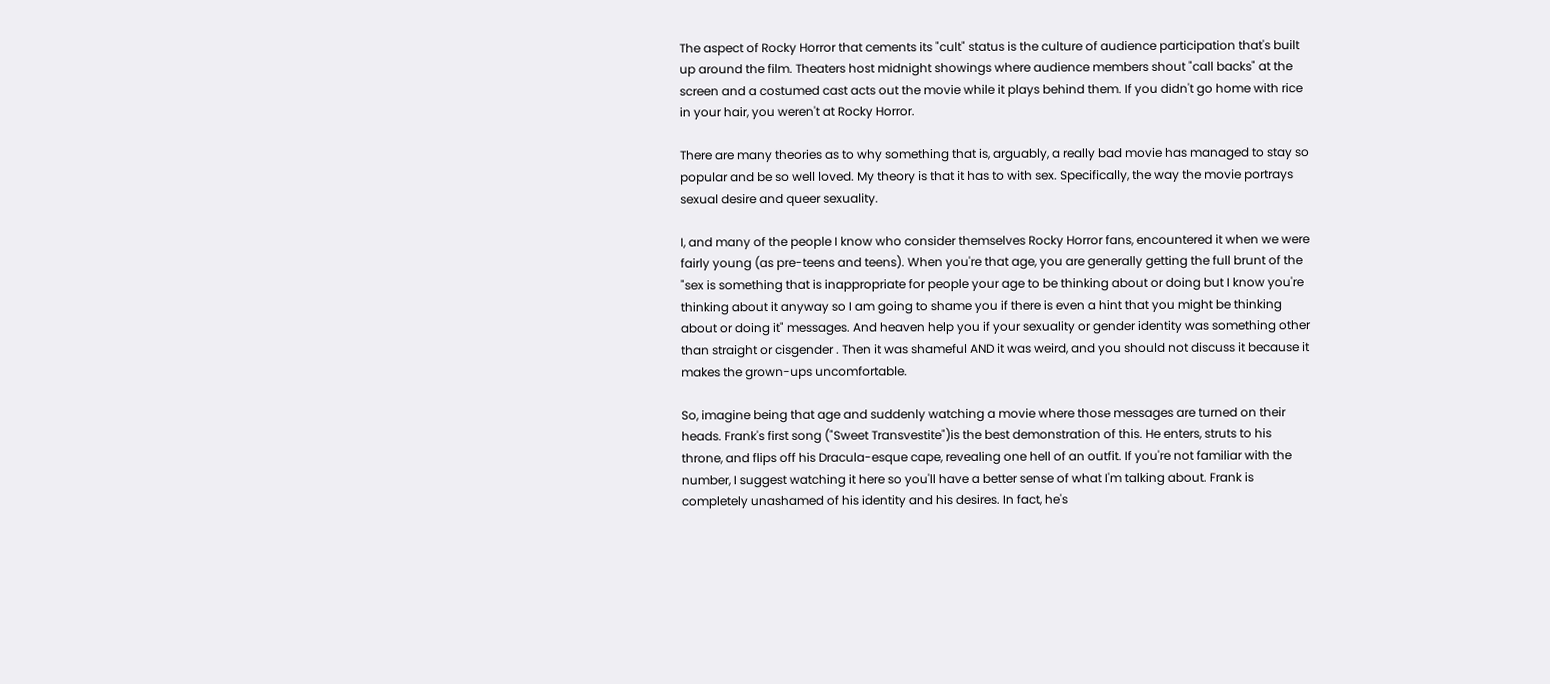The aspect of Rocky Horror that cements its "cult" status is the culture of audience participation that's built up around the film. Theaters host midnight showings where audience members shout "call backs" at the screen and a costumed cast acts out the movie while it plays behind them. If you didn't go home with rice in your hair, you weren't at Rocky Horror.

There are many theories as to why something that is, arguably, a really bad movie has managed to stay so popular and be so well loved. My theory is that it has to with sex. Specifically, the way the movie portrays sexual desire and queer sexuality.

I, and many of the people I know who consider themselves Rocky Horror fans, encountered it when we were fairly young (as pre-teens and teens). When you're that age, you are generally getting the full brunt of the "sex is something that is inappropriate for people your age to be thinking about or doing but I know you're thinking about it anyway so I am going to shame you if there is even a hint that you might be thinking about or doing it" messages. And heaven help you if your sexuality or gender identity was something other than straight or cisgender . Then it was shameful AND it was weird, and you should not discuss it because it makes the grown-ups uncomfortable.

So, imagine being that age and suddenly watching a movie where those messages are turned on their heads. Frank's first song ("Sweet Transvestite")is the best demonstration of this. He enters, struts to his throne, and flips off his Dracula-esque cape, revealing one hell of an outfit. If you're not familiar with the number, I suggest watching it here so you'll have a better sense of what I'm talking about. Frank is completely unashamed of his identity and his desires. In fact, he's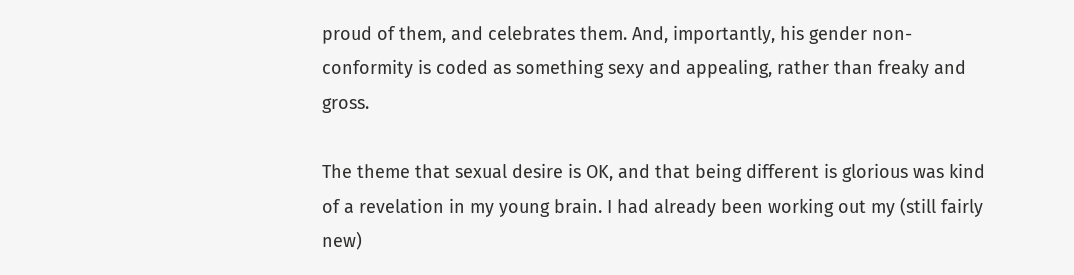proud of them, and celebrates them. And, importantly, his gender non-conformity is coded as something sexy and appealing, rather than freaky and gross.

The theme that sexual desire is OK, and that being different is glorious was kind of a revelation in my young brain. I had already been working out my (still fairly new)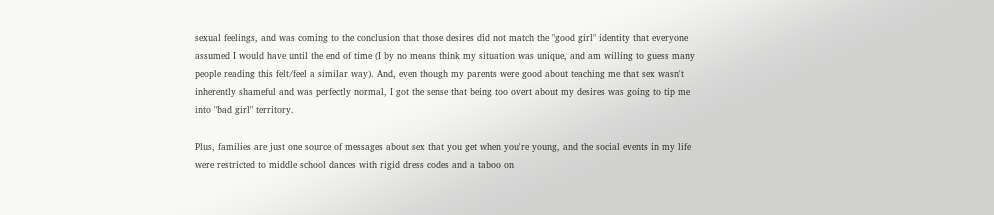sexual feelings, and was coming to the conclusion that those desires did not match the "good girl" identity that everyone assumed I would have until the end of time (I by no means think my situation was unique, and am willing to guess many people reading this felt/feel a similar way). And, even though my parents were good about teaching me that sex wasn't inherently shameful and was perfectly normal, I got the sense that being too overt about my desires was going to tip me into "bad girl" territory.

Plus, families are just one source of messages about sex that you get when you're young, and the social events in my life were restricted to middle school dances with rigid dress codes and a taboo on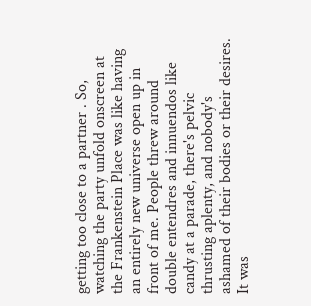getting too close to a partner . So, watching the party unfold onscreen at the Frankenstein Place was like having an entirely new universe open up in front of me. People threw around double entendres and innuendos like candy at a parade, there's pelvic thrusting aplenty, and nobody's ashamed of their bodies or their desires. It was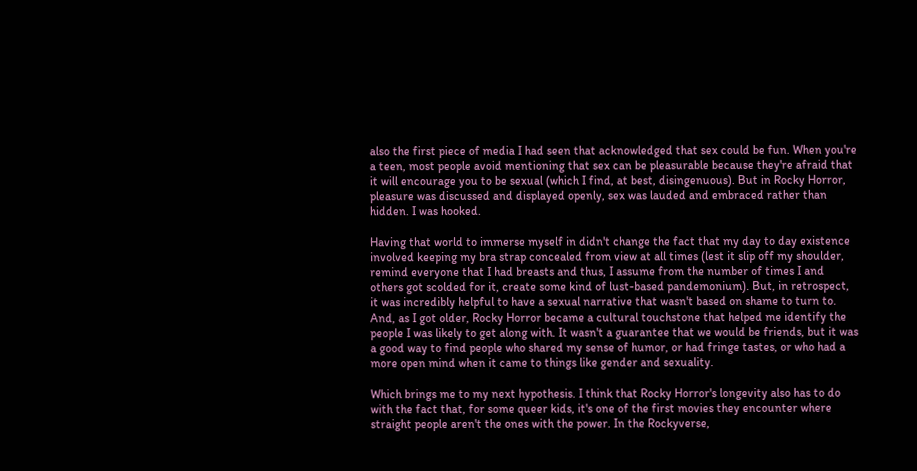also the first piece of media I had seen that acknowledged that sex could be fun. When you're a teen, most people avoid mentioning that sex can be pleasurable because they're afraid that it will encourage you to be sexual (which I find, at best, disingenuous). But in Rocky Horror, pleasure was discussed and displayed openly, sex was lauded and embraced rather than hidden. I was hooked.

Having that world to immerse myself in didn't change the fact that my day to day existence involved keeping my bra strap concealed from view at all times (lest it slip off my shoulder, remind everyone that I had breasts and thus, I assume from the number of times I and others got scolded for it, create some kind of lust-based pandemonium). But, in retrospect, it was incredibly helpful to have a sexual narrative that wasn't based on shame to turn to. And, as I got older, Rocky Horror became a cultural touchstone that helped me identify the people I was likely to get along with. It wasn't a guarantee that we would be friends, but it was a good way to find people who shared my sense of humor, or had fringe tastes, or who had a more open mind when it came to things like gender and sexuality.

Which brings me to my next hypothesis. I think that Rocky Horror's longevity also has to do with the fact that, for some queer kids, it's one of the first movies they encounter where straight people aren't the ones with the power. In the Rockyverse,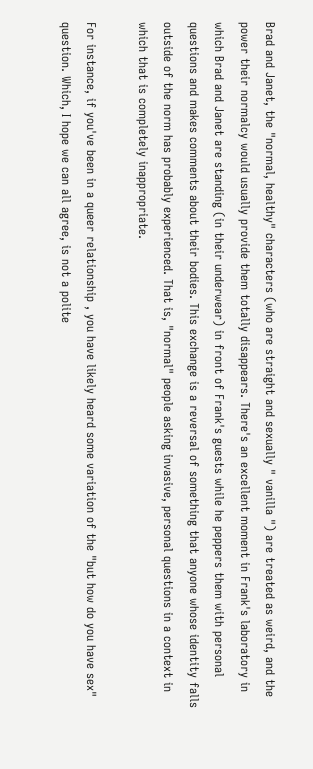Brad and Janet, the "normal, healthy" characters (who are straight and sexually " vanilla ") are treated as weird, and the power their normalcy would usually provide them totally disappears. There's an excellent moment in Frank's laboratory in which Brad and Janet are standing (in their underwear) in front of Frank's guests while he peppers them with personal questions and makes comments about their bodies. This exchange is a reversal of something that anyone whose identity falls outside of the norm has probably experienced. That is, "normal" people asking invasive, personal questions in a context in which that is completely inappropriate.

For instance, if you've been in a queer relationship , you have likely heard some variation of the "but how do you have sex" question. Which, I hope we can all agree, is not a polite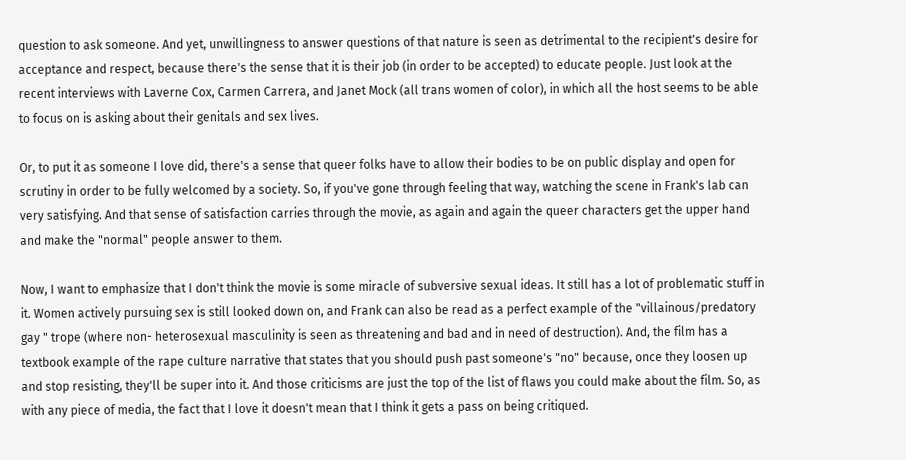question to ask someone. And yet, unwillingness to answer questions of that nature is seen as detrimental to the recipient's desire for acceptance and respect, because there's the sense that it is their job (in order to be accepted) to educate people. Just look at the recent interviews with Laverne Cox, Carmen Carrera, and Janet Mock (all trans women of color), in which all the host seems to be able to focus on is asking about their genitals and sex lives.

Or, to put it as someone I love did, there's a sense that queer folks have to allow their bodies to be on public display and open for scrutiny in order to be fully welcomed by a society. So, if you've gone through feeling that way, watching the scene in Frank's lab can very satisfying. And that sense of satisfaction carries through the movie, as again and again the queer characters get the upper hand and make the "normal" people answer to them.

Now, I want to emphasize that I don't think the movie is some miracle of subversive sexual ideas. It still has a lot of problematic stuff in it. Women actively pursuing sex is still looked down on, and Frank can also be read as a perfect example of the "villainous/predatory gay " trope (where non- heterosexual masculinity is seen as threatening and bad and in need of destruction). And, the film has a textbook example of the rape culture narrative that states that you should push past someone's "no" because, once they loosen up and stop resisting, they'll be super into it. And those criticisms are just the top of the list of flaws you could make about the film. So, as with any piece of media, the fact that I love it doesn't mean that I think it gets a pass on being critiqued.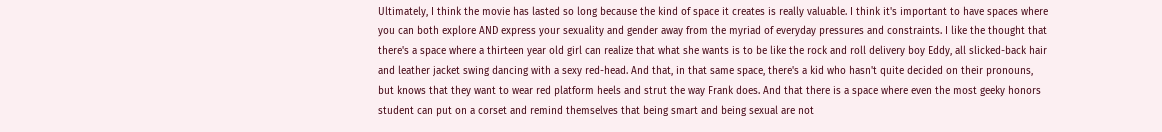Ultimately, I think the movie has lasted so long because the kind of space it creates is really valuable. I think it's important to have spaces where you can both explore AND express your sexuality and gender away from the myriad of everyday pressures and constraints. I like the thought that there's a space where a thirteen year old girl can realize that what she wants is to be like the rock and roll delivery boy Eddy, all slicked-back hair and leather jacket swing dancing with a sexy red-head. And that, in that same space, there's a kid who hasn't quite decided on their pronouns, but knows that they want to wear red platform heels and strut the way Frank does. And that there is a space where even the most geeky honors student can put on a corset and remind themselves that being smart and being sexual are not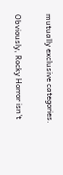mutually exclusive categories.

Obviously, Rocky Horror isn't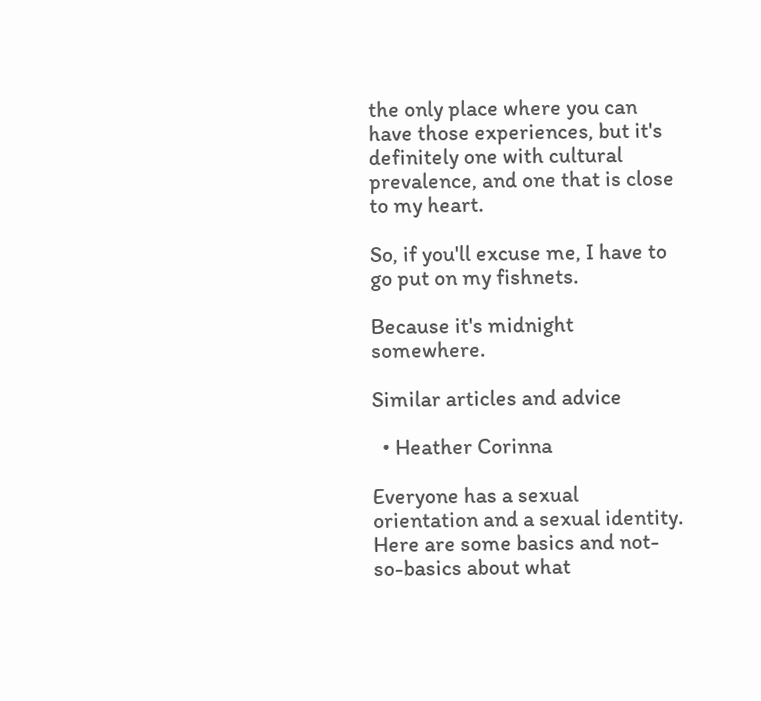the only place where you can have those experiences, but it's definitely one with cultural prevalence, and one that is close to my heart.

So, if you'll excuse me, I have to go put on my fishnets.

Because it's midnight somewhere.

Similar articles and advice

  • Heather Corinna

Everyone has a sexual orientation and a sexual identity. Here are some basics and not-so-basics about what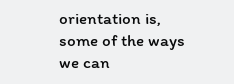orientation is, some of the ways we can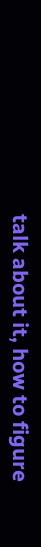talk about it, how to figure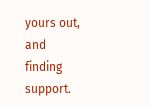yours out, and finding support.